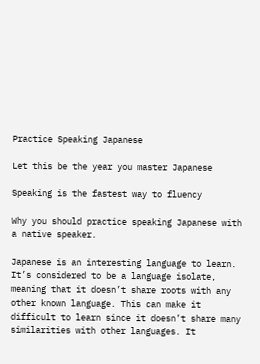Practice Speaking Japanese

Let this be the year you master Japanese

Speaking is the fastest way to fluency

Why you should practice speaking Japanese with a native speaker.

Japanese is an interesting language to learn. It’s considered to be a language isolate, meaning that it doesn’t share roots with any other known language. This can make it difficult to learn since it doesn’t share many similarities with other languages. It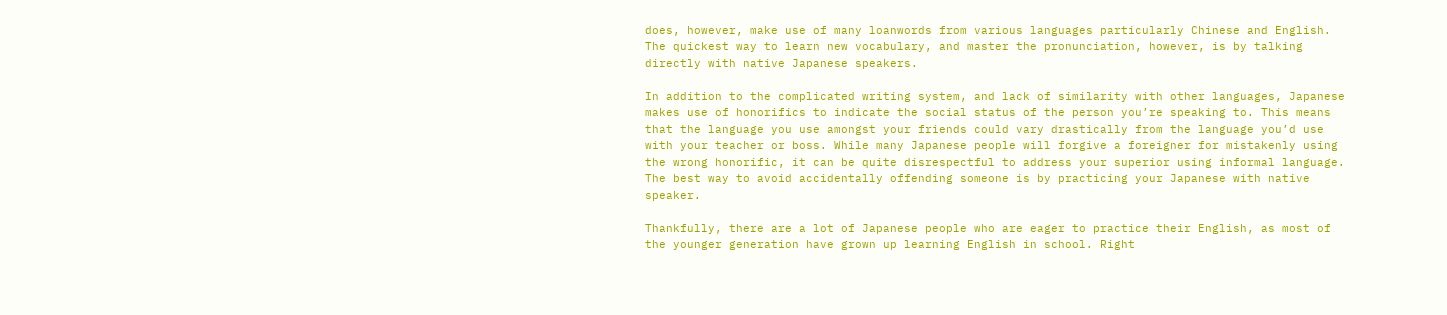does, however, make use of many loanwords from various languages particularly Chinese and English. The quickest way to learn new vocabulary, and master the pronunciation, however, is by talking directly with native Japanese speakers.

In addition to the complicated writing system, and lack of similarity with other languages, Japanese makes use of honorifics to indicate the social status of the person you’re speaking to. This means that the language you use amongst your friends could vary drastically from the language you’d use with your teacher or boss. While many Japanese people will forgive a foreigner for mistakenly using the wrong honorific, it can be quite disrespectful to address your superior using informal language. The best way to avoid accidentally offending someone is by practicing your Japanese with native speaker.

Thankfully, there are a lot of Japanese people who are eager to practice their English, as most of the younger generation have grown up learning English in school. Right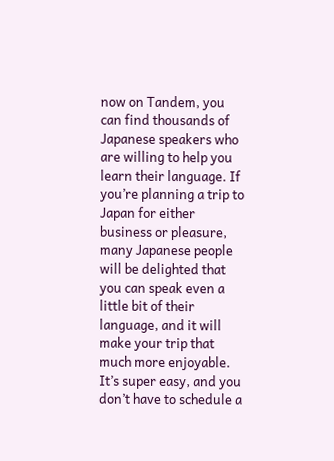now on Tandem, you can find thousands of Japanese speakers who are willing to help you learn their language. If you’re planning a trip to Japan for either business or pleasure, many Japanese people will be delighted that you can speak even a little bit of their language, and it will make your trip that much more enjoyable. It’s super easy, and you don’t have to schedule a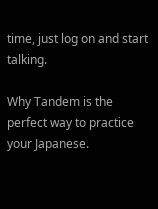time, just log on and start talking.

Why Tandem is the perfect way to practice your Japanese.